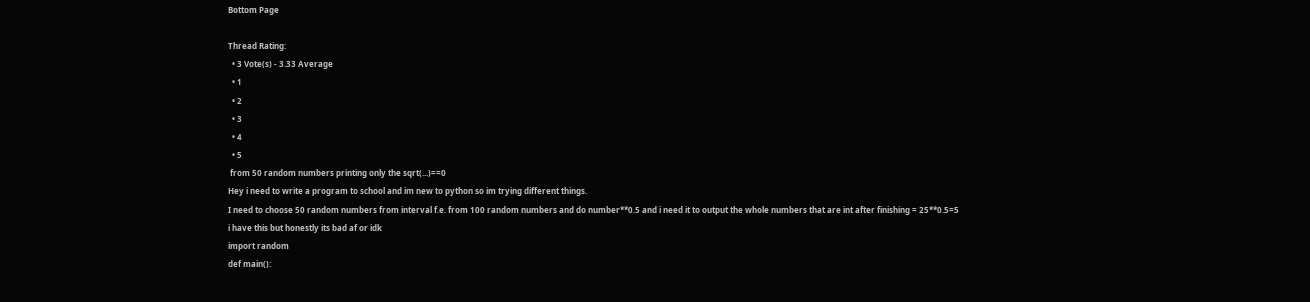Bottom Page

Thread Rating:
  • 3 Vote(s) - 3.33 Average
  • 1
  • 2
  • 3
  • 4
  • 5
 from 50 random numbers printing only the sqrt(...)==0
Hey i need to write a program to school and im new to python so im trying different things.
I need to choose 50 random numbers from interval f.e. from 100 random numbers and do number**0.5 and i need it to output the whole numbers that are int after finishing = 25**0.5=5
i have this but honestly its bad af or idk
import random
def main():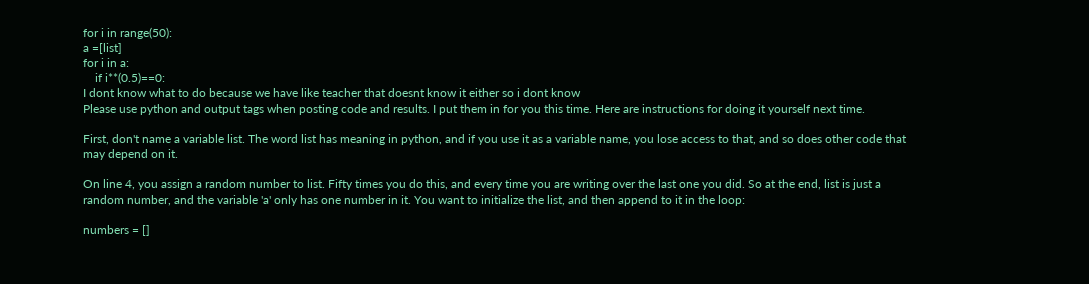for i in range(50):
a =[list]
for i in a:
    if i**(0.5)==0:
I dont know what to do because we have like teacher that doesnt know it either so i dont know
Please use python and output tags when posting code and results. I put them in for you this time. Here are instructions for doing it yourself next time.

First, don't name a variable list. The word list has meaning in python, and if you use it as a variable name, you lose access to that, and so does other code that may depend on it.

On line 4, you assign a random number to list. Fifty times you do this, and every time you are writing over the last one you did. So at the end, list is just a random number, and the variable 'a' only has one number in it. You want to initialize the list, and then append to it in the loop:

numbers = []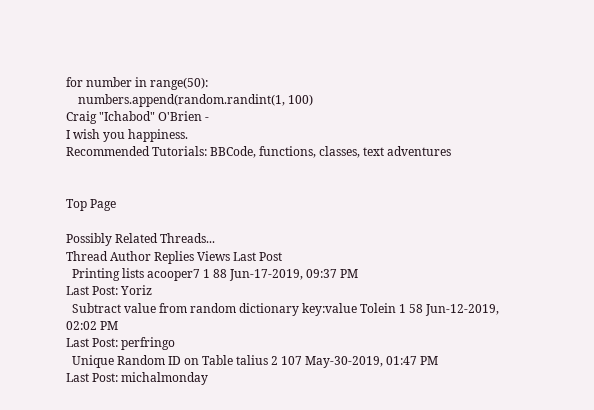for number in range(50):
    numbers.append(random.randint(1, 100)
Craig "Ichabod" O'Brien -
I wish you happiness.
Recommended Tutorials: BBCode, functions, classes, text adventures


Top Page

Possibly Related Threads...
Thread Author Replies Views Last Post
  Printing lists acooper7 1 88 Jun-17-2019, 09:37 PM
Last Post: Yoriz
  Subtract value from random dictionary key:value Tolein 1 58 Jun-12-2019, 02:02 PM
Last Post: perfringo
  Unique Random ID on Table talius 2 107 May-30-2019, 01:47 PM
Last Post: michalmonday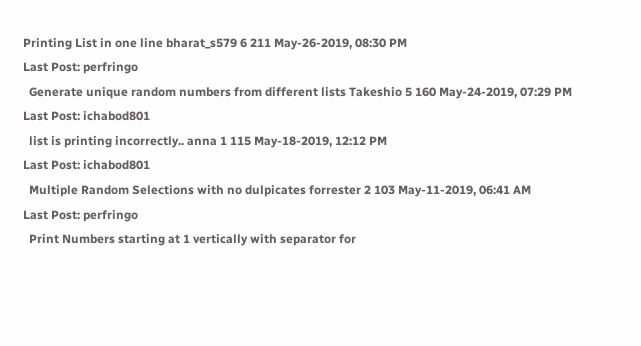Printing List in one line bharat_s579 6 211 May-26-2019, 08:30 PM
Last Post: perfringo
  Generate unique random numbers from different lists Takeshio 5 160 May-24-2019, 07:29 PM
Last Post: ichabod801
  list is printing incorrectly.. anna 1 115 May-18-2019, 12:12 PM
Last Post: ichabod801
  Multiple Random Selections with no dulpicates forrester 2 103 May-11-2019, 06:41 AM
Last Post: perfringo
  Print Numbers starting at 1 vertically with separator for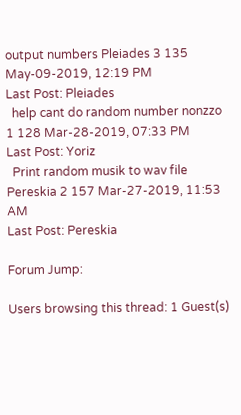output numbers Pleiades 3 135 May-09-2019, 12:19 PM
Last Post: Pleiades
  help cant do random number nonzzo 1 128 Mar-28-2019, 07:33 PM
Last Post: Yoriz
  Print random musik to wav file Pereskia 2 157 Mar-27-2019, 11:53 AM
Last Post: Pereskia

Forum Jump:

Users browsing this thread: 1 Guest(s)